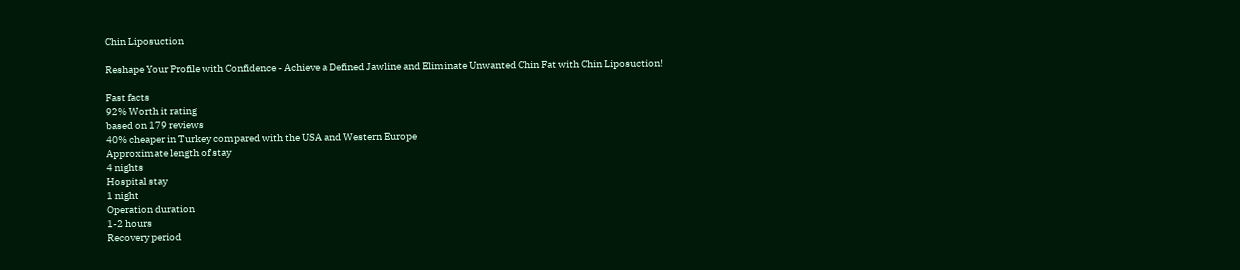Chin Liposuction

Reshape Your Profile with Confidence - Achieve a Defined Jawline and Eliminate Unwanted Chin Fat with Chin Liposuction!

Fast facts
92% Worth it rating
based on 179 reviews
40% cheaper in Turkey compared with the USA and Western Europe
Approximate length of stay
4 nights
Hospital stay
1 night
Operation duration
1-2 hours
Recovery period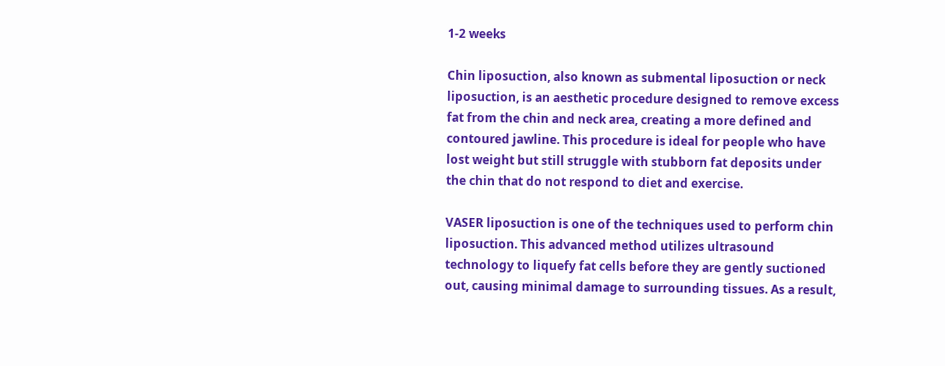1-2 weeks

Chin liposuction, also known as submental liposuction or neck liposuction, is an aesthetic procedure designed to remove excess fat from the chin and neck area, creating a more defined and contoured jawline. This procedure is ideal for people who have lost weight but still struggle with stubborn fat deposits under the chin that do not respond to diet and exercise.

VASER liposuction is one of the techniques used to perform chin liposuction. This advanced method utilizes ultrasound technology to liquefy fat cells before they are gently suctioned out, causing minimal damage to surrounding tissues. As a result,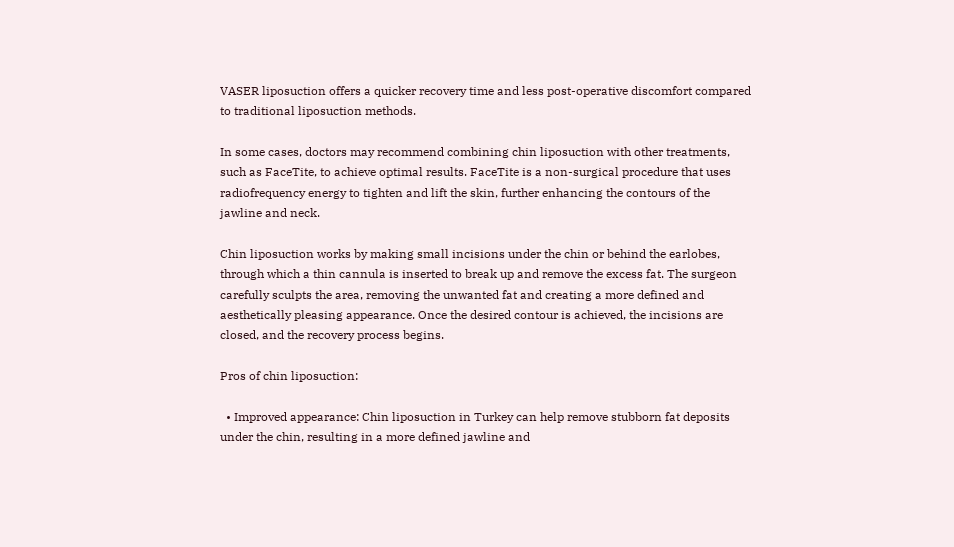VASER liposuction offers a quicker recovery time and less post-operative discomfort compared to traditional liposuction methods.

In some cases, doctors may recommend combining chin liposuction with other treatments, such as FaceTite, to achieve optimal results. FaceTite is a non-surgical procedure that uses radiofrequency energy to tighten and lift the skin, further enhancing the contours of the jawline and neck.

Chin liposuction works by making small incisions under the chin or behind the earlobes, through which a thin cannula is inserted to break up and remove the excess fat. The surgeon carefully sculpts the area, removing the unwanted fat and creating a more defined and aesthetically pleasing appearance. Once the desired contour is achieved, the incisions are closed, and the recovery process begins.

Pros of chin liposuction:

  • Improved appearance: Chin liposuction in Turkey can help remove stubborn fat deposits under the chin, resulting in a more defined jawline and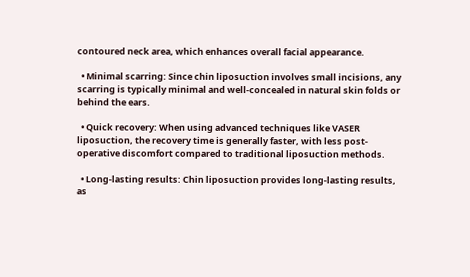contoured neck area, which enhances overall facial appearance.

  • Minimal scarring: Since chin liposuction involves small incisions, any scarring is typically minimal and well-concealed in natural skin folds or behind the ears.

  • Quick recovery: When using advanced techniques like VASER liposuction, the recovery time is generally faster, with less post-operative discomfort compared to traditional liposuction methods.

  • Long-lasting results: Chin liposuction provides long-lasting results, as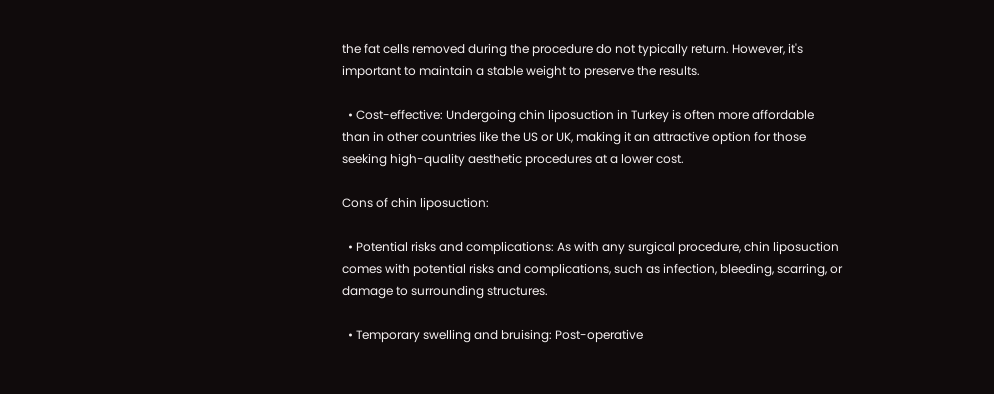the fat cells removed during the procedure do not typically return. However, it's important to maintain a stable weight to preserve the results.

  • Cost-effective: Undergoing chin liposuction in Turkey is often more affordable than in other countries like the US or UK, making it an attractive option for those seeking high-quality aesthetic procedures at a lower cost.

Cons of chin liposuction:

  • Potential risks and complications: As with any surgical procedure, chin liposuction comes with potential risks and complications, such as infection, bleeding, scarring, or damage to surrounding structures.

  • Temporary swelling and bruising: Post-operative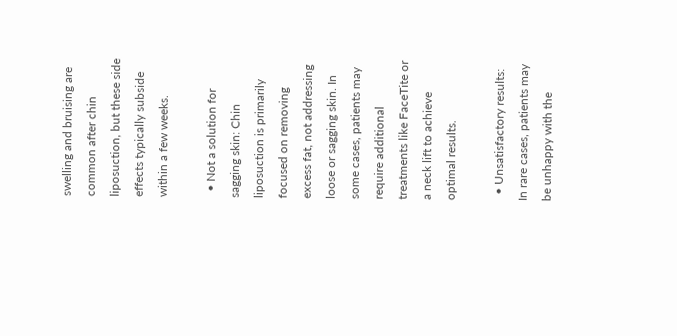swelling and bruising are common after chin liposuction, but these side effects typically subside within a few weeks.

  • Not a solution for sagging skin: Chin liposuction is primarily focused on removing excess fat, not addressing loose or sagging skin. In some cases, patients may require additional treatments like FaceTite or a neck lift to achieve optimal results.

  • Unsatisfactory results: In rare cases, patients may be unhappy with the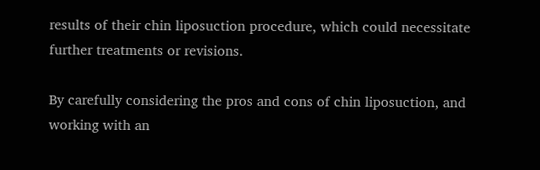results of their chin liposuction procedure, which could necessitate further treatments or revisions.

By carefully considering the pros and cons of chin liposuction, and working with an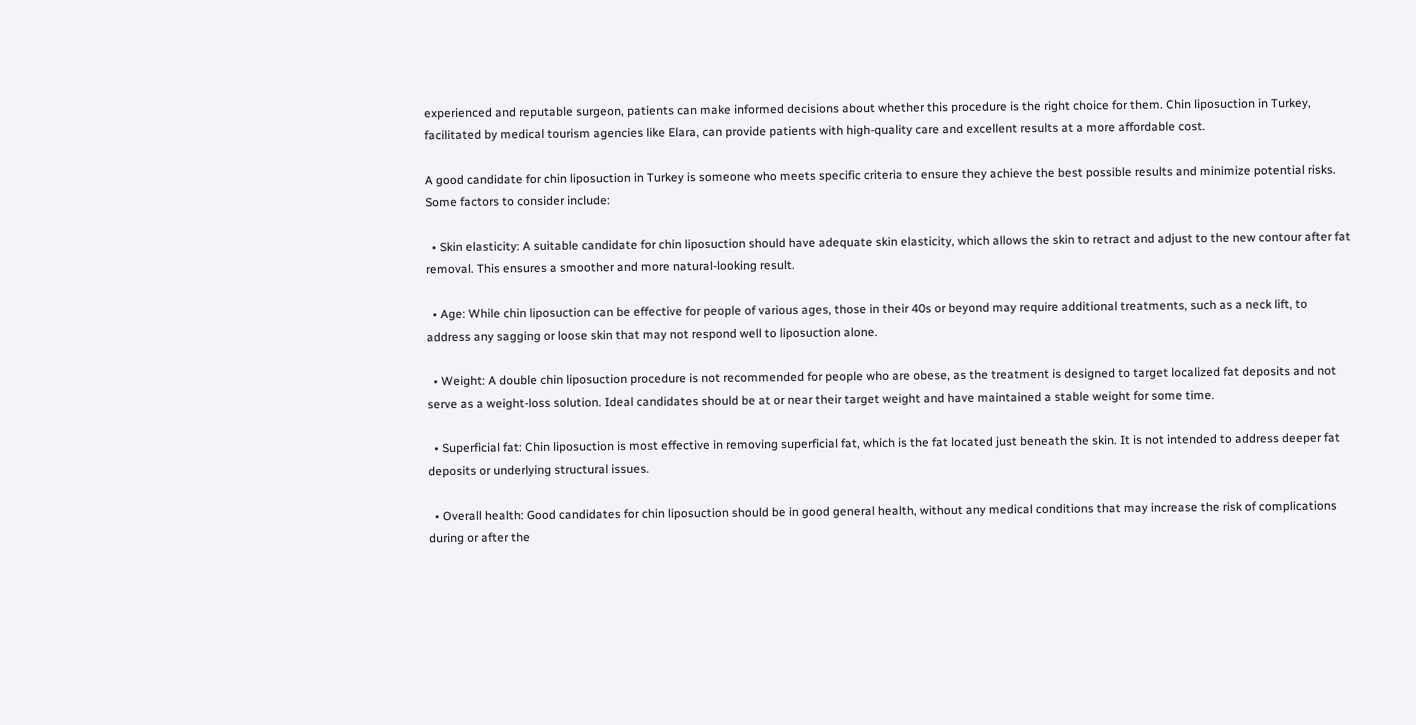experienced and reputable surgeon, patients can make informed decisions about whether this procedure is the right choice for them. Chin liposuction in Turkey, facilitated by medical tourism agencies like Elara, can provide patients with high-quality care and excellent results at a more affordable cost.

A good candidate for chin liposuction in Turkey is someone who meets specific criteria to ensure they achieve the best possible results and minimize potential risks. Some factors to consider include:

  • Skin elasticity: A suitable candidate for chin liposuction should have adequate skin elasticity, which allows the skin to retract and adjust to the new contour after fat removal. This ensures a smoother and more natural-looking result.

  • Age: While chin liposuction can be effective for people of various ages, those in their 40s or beyond may require additional treatments, such as a neck lift, to address any sagging or loose skin that may not respond well to liposuction alone.

  • Weight: A double chin liposuction procedure is not recommended for people who are obese, as the treatment is designed to target localized fat deposits and not serve as a weight-loss solution. Ideal candidates should be at or near their target weight and have maintained a stable weight for some time.

  • Superficial fat: Chin liposuction is most effective in removing superficial fat, which is the fat located just beneath the skin. It is not intended to address deeper fat deposits or underlying structural issues.

  • Overall health: Good candidates for chin liposuction should be in good general health, without any medical conditions that may increase the risk of complications during or after the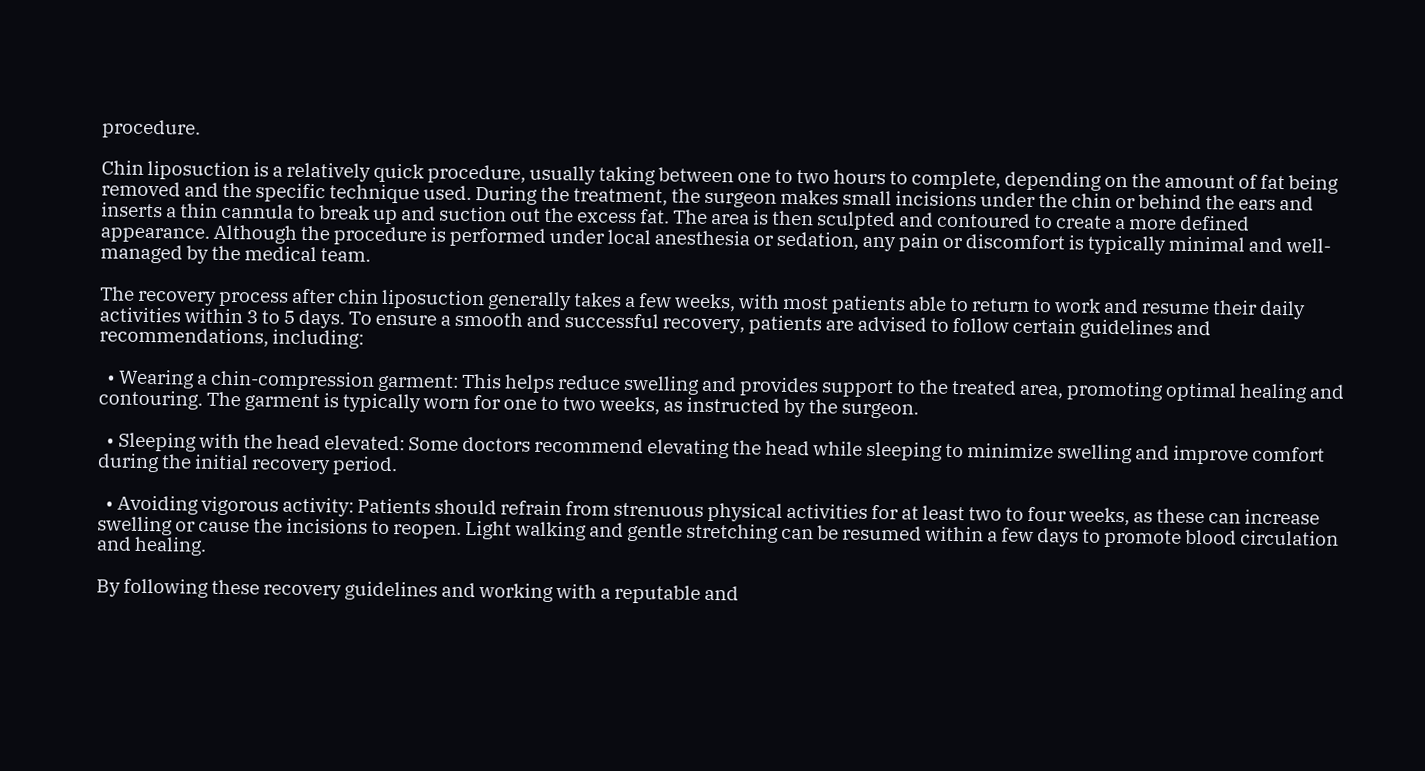procedure.

Chin liposuction is a relatively quick procedure, usually taking between one to two hours to complete, depending on the amount of fat being removed and the specific technique used. During the treatment, the surgeon makes small incisions under the chin or behind the ears and inserts a thin cannula to break up and suction out the excess fat. The area is then sculpted and contoured to create a more defined appearance. Although the procedure is performed under local anesthesia or sedation, any pain or discomfort is typically minimal and well-managed by the medical team.

The recovery process after chin liposuction generally takes a few weeks, with most patients able to return to work and resume their daily activities within 3 to 5 days. To ensure a smooth and successful recovery, patients are advised to follow certain guidelines and recommendations, including:

  • Wearing a chin-compression garment: This helps reduce swelling and provides support to the treated area, promoting optimal healing and contouring. The garment is typically worn for one to two weeks, as instructed by the surgeon.

  • Sleeping with the head elevated: Some doctors recommend elevating the head while sleeping to minimize swelling and improve comfort during the initial recovery period.

  • Avoiding vigorous activity: Patients should refrain from strenuous physical activities for at least two to four weeks, as these can increase swelling or cause the incisions to reopen. Light walking and gentle stretching can be resumed within a few days to promote blood circulation and healing.

By following these recovery guidelines and working with a reputable and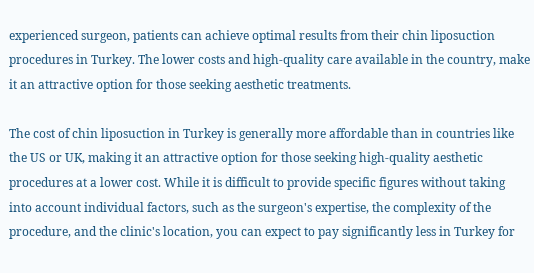experienced surgeon, patients can achieve optimal results from their chin liposuction procedures in Turkey. The lower costs and high-quality care available in the country, make it an attractive option for those seeking aesthetic treatments.

The cost of chin liposuction in Turkey is generally more affordable than in countries like the US or UK, making it an attractive option for those seeking high-quality aesthetic procedures at a lower cost. While it is difficult to provide specific figures without taking into account individual factors, such as the surgeon's expertise, the complexity of the procedure, and the clinic's location, you can expect to pay significantly less in Turkey for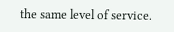the same level of service.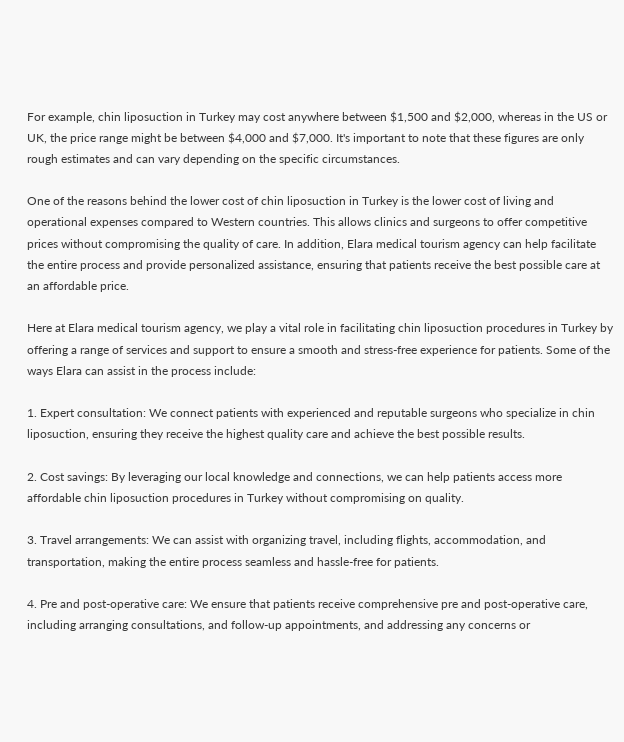For example, chin liposuction in Turkey may cost anywhere between $1,500 and $2,000, whereas in the US or UK, the price range might be between $4,000 and $7,000. It's important to note that these figures are only rough estimates and can vary depending on the specific circumstances.

One of the reasons behind the lower cost of chin liposuction in Turkey is the lower cost of living and operational expenses compared to Western countries. This allows clinics and surgeons to offer competitive prices without compromising the quality of care. In addition, Elara medical tourism agency can help facilitate the entire process and provide personalized assistance, ensuring that patients receive the best possible care at an affordable price.

Here at Elara medical tourism agency, we play a vital role in facilitating chin liposuction procedures in Turkey by offering a range of services and support to ensure a smooth and stress-free experience for patients. Some of the ways Elara can assist in the process include:

1. Expert consultation: We connect patients with experienced and reputable surgeons who specialize in chin liposuction, ensuring they receive the highest quality care and achieve the best possible results.

2. Cost savings: By leveraging our local knowledge and connections, we can help patients access more affordable chin liposuction procedures in Turkey without compromising on quality.

3. Travel arrangements: We can assist with organizing travel, including flights, accommodation, and transportation, making the entire process seamless and hassle-free for patients.

4. Pre and post-operative care: We ensure that patients receive comprehensive pre and post-operative care, including arranging consultations, and follow-up appointments, and addressing any concerns or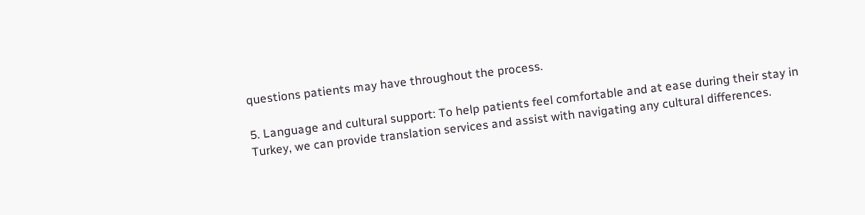questions patients may have throughout the process.

5. Language and cultural support: To help patients feel comfortable and at ease during their stay in Turkey, we can provide translation services and assist with navigating any cultural differences.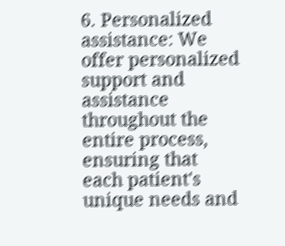6. Personalized assistance: We offer personalized support and assistance throughout the entire process, ensuring that each patient's unique needs and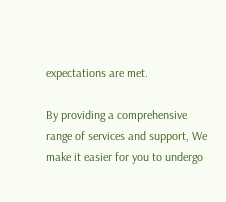expectations are met.

By providing a comprehensive range of services and support, We make it easier for you to undergo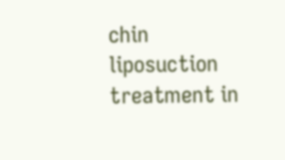chin liposuction treatment in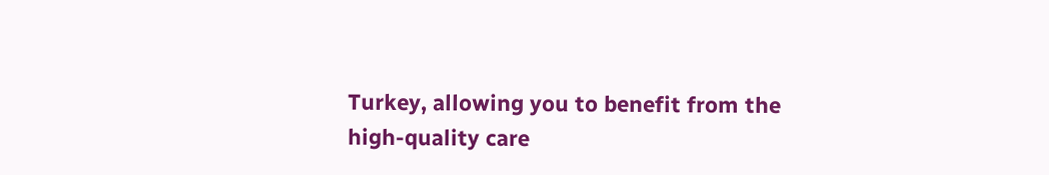Turkey, allowing you to benefit from the high-quality care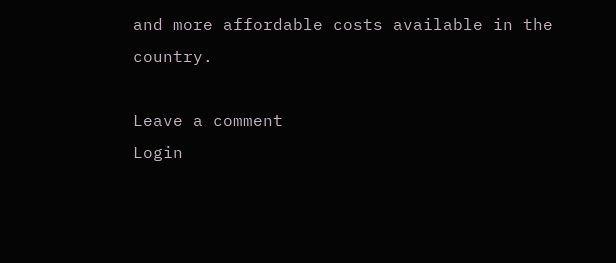and more affordable costs available in the country.

Leave a comment
Login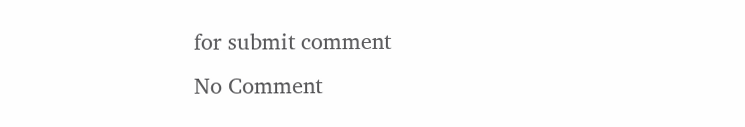for submit comment
No Comment